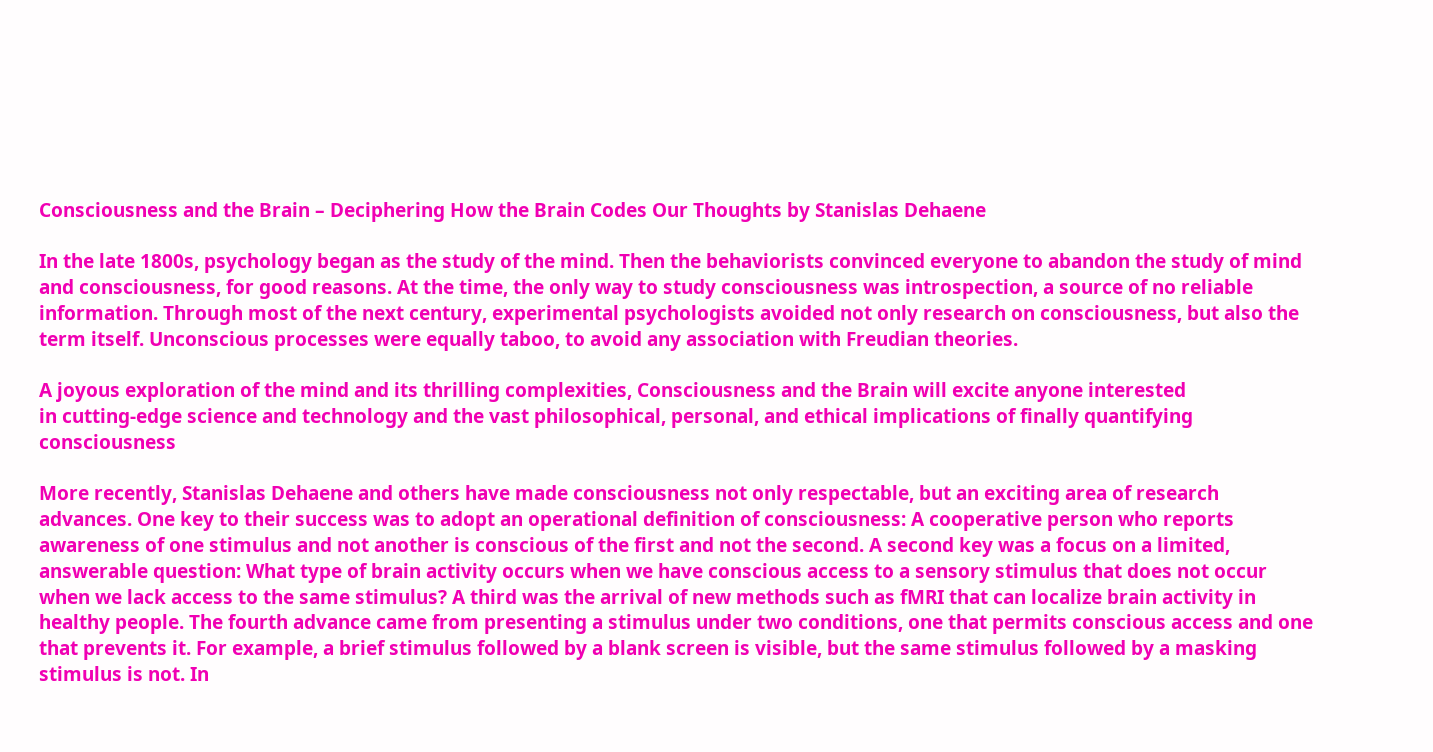Consciousness and the Brain – Deciphering How the Brain Codes Our Thoughts by Stanislas Dehaene

In the late 1800s, psychology began as the study of the mind. Then the behaviorists convinced everyone to abandon the study of mind and consciousness, for good reasons. At the time, the only way to study consciousness was introspection, a source of no reliable information. Through most of the next century, experimental psychologists avoided not only research on consciousness, but also the term itself. Unconscious processes were equally taboo, to avoid any association with Freudian theories.

A joyous exploration of the mind and its thrilling complexities, Consciousness and the Brain will excite anyone interested
in cutting-edge science and technology and the vast philosophical, personal, and ethical implications of finally quantifying consciousness

More recently, Stanislas Dehaene and others have made consciousness not only respectable, but an exciting area of research advances. One key to their success was to adopt an operational definition of consciousness: A cooperative person who reports awareness of one stimulus and not another is conscious of the first and not the second. A second key was a focus on a limited, answerable question: What type of brain activity occurs when we have conscious access to a sensory stimulus that does not occur when we lack access to the same stimulus? A third was the arrival of new methods such as fMRI that can localize brain activity in healthy people. The fourth advance came from presenting a stimulus under two conditions, one that permits conscious access and one that prevents it. For example, a brief stimulus followed by a blank screen is visible, but the same stimulus followed by a masking stimulus is not. In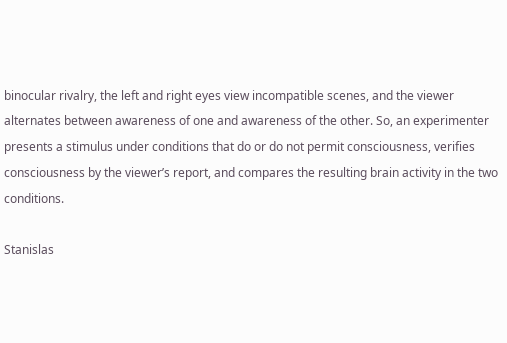binocular rivalry, the left and right eyes view incompatible scenes, and the viewer alternates between awareness of one and awareness of the other. So, an experimenter presents a stimulus under conditions that do or do not permit consciousness, verifies consciousness by the viewer’s report, and compares the resulting brain activity in the two conditions.

Stanislas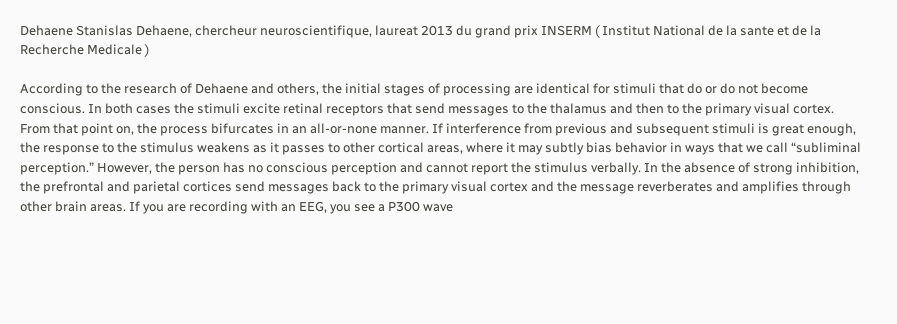Dehaene Stanislas Dehaene, chercheur neuroscientifique, laureat 2013 du grand prix INSERM ( Institut National de la sante et de la Recherche Medicale )

According to the research of Dehaene and others, the initial stages of processing are identical for stimuli that do or do not become conscious. In both cases the stimuli excite retinal receptors that send messages to the thalamus and then to the primary visual cortex. From that point on, the process bifurcates in an all-or-none manner. If interference from previous and subsequent stimuli is great enough, the response to the stimulus weakens as it passes to other cortical areas, where it may subtly bias behavior in ways that we call “subliminal perception.” However, the person has no conscious perception and cannot report the stimulus verbally. In the absence of strong inhibition, the prefrontal and parietal cortices send messages back to the primary visual cortex and the message reverberates and amplifies through other brain areas. If you are recording with an EEG, you see a P300 wave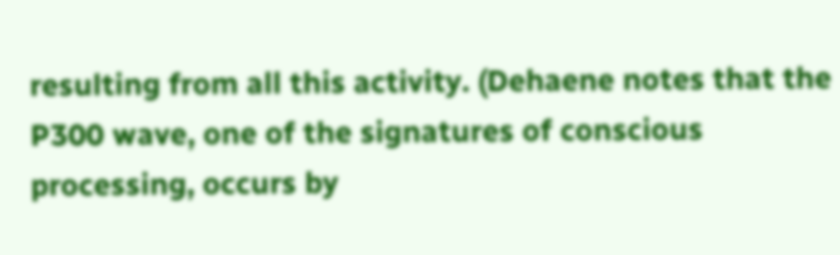resulting from all this activity. (Dehaene notes that the P300 wave, one of the signatures of conscious processing, occurs by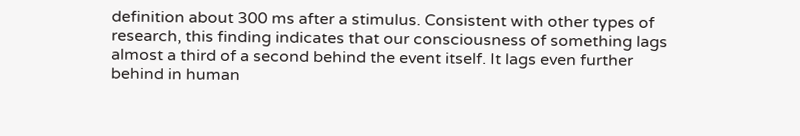definition about 300 ms after a stimulus. Consistent with other types of research, this finding indicates that our consciousness of something lags almost a third of a second behind the event itself. It lags even further behind in human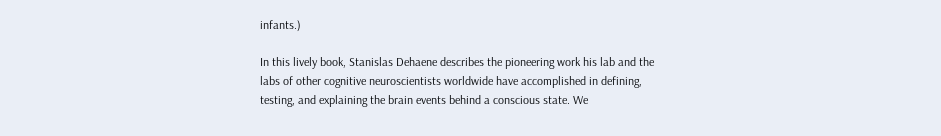infants.)

In this lively book, Stanislas Dehaene describes the pioneering work his lab and the labs of other cognitive neuroscientists worldwide have accomplished in defining, testing, and explaining the brain events behind a conscious state. We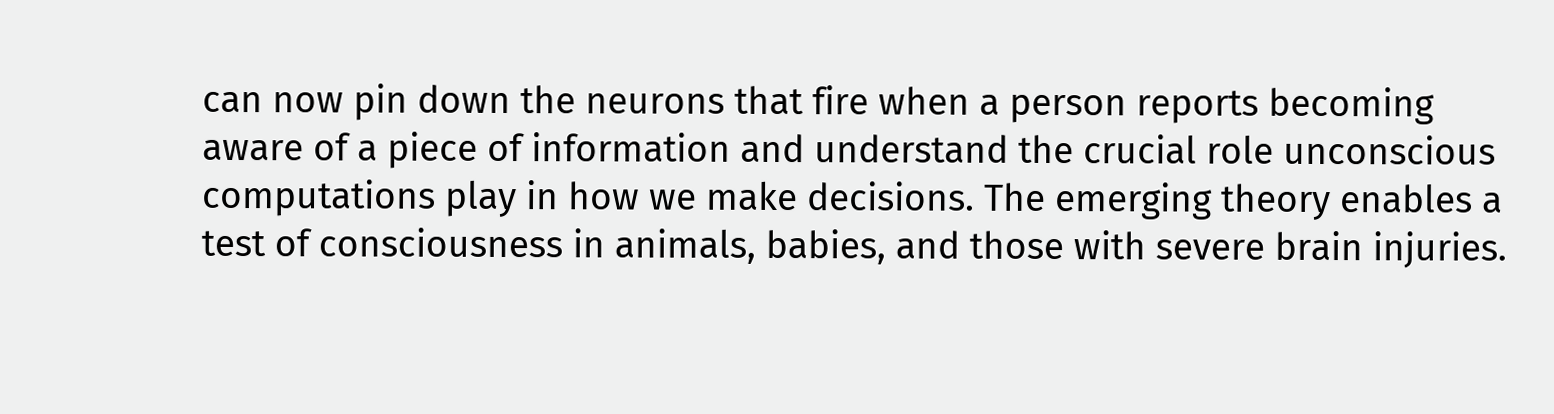can now pin down the neurons that fire when a person reports becoming aware of a piece of information and understand the crucial role unconscious computations play in how we make decisions. The emerging theory enables a test of consciousness in animals, babies, and those with severe brain injuries.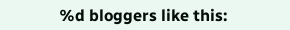%d bloggers like this: